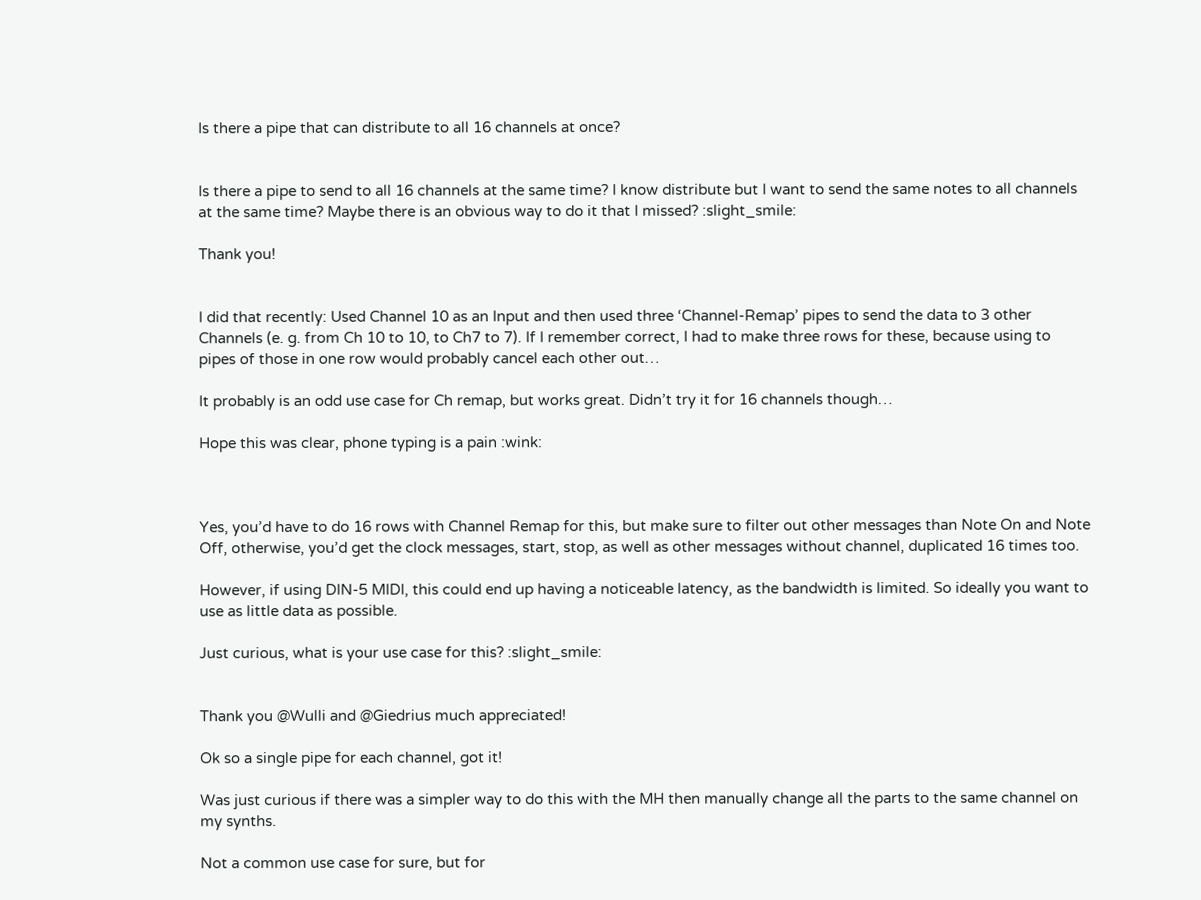Is there a pipe that can distribute to all 16 channels at once?


Is there a pipe to send to all 16 channels at the same time? I know distribute but I want to send the same notes to all channels at the same time? Maybe there is an obvious way to do it that I missed? :slight_smile:

Thank you!


I did that recently: Used Channel 10 as an Input and then used three ‘Channel-Remap’ pipes to send the data to 3 other Channels (e. g. from Ch 10 to 10, to Ch7 to 7). If I remember correct, I had to make three rows for these, because using to pipes of those in one row would probably cancel each other out…

It probably is an odd use case for Ch remap, but works great. Didn’t try it for 16 channels though…

Hope this was clear, phone typing is a pain :wink:



Yes, you’d have to do 16 rows with Channel Remap for this, but make sure to filter out other messages than Note On and Note Off, otherwise, you’d get the clock messages, start, stop, as well as other messages without channel, duplicated 16 times too.

However, if using DIN-5 MIDI, this could end up having a noticeable latency, as the bandwidth is limited. So ideally you want to use as little data as possible.

Just curious, what is your use case for this? :slight_smile:


Thank you @Wulli and @Giedrius much appreciated!

Ok so a single pipe for each channel, got it!

Was just curious if there was a simpler way to do this with the MH then manually change all the parts to the same channel on my synths.

Not a common use case for sure, but for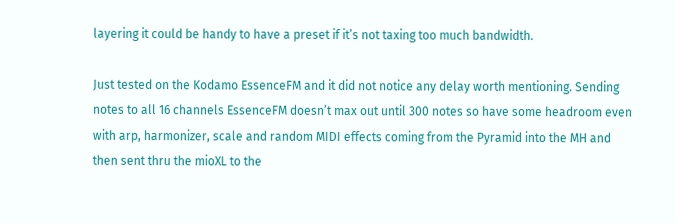layering it could be handy to have a preset if it’s not taxing too much bandwidth.

Just tested on the Kodamo EssenceFM and it did not notice any delay worth mentioning. Sending notes to all 16 channels EssenceFM doesn’t max out until 300 notes so have some headroom even with arp, harmonizer, scale and random MIDI effects coming from the Pyramid into the MH and then sent thru the mioXL to the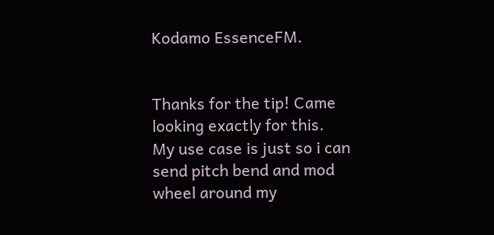Kodamo EssenceFM.


Thanks for the tip! Came looking exactly for this.
My use case is just so i can send pitch bend and mod wheel around my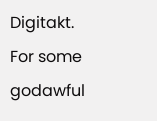Digitakt.
For some godawful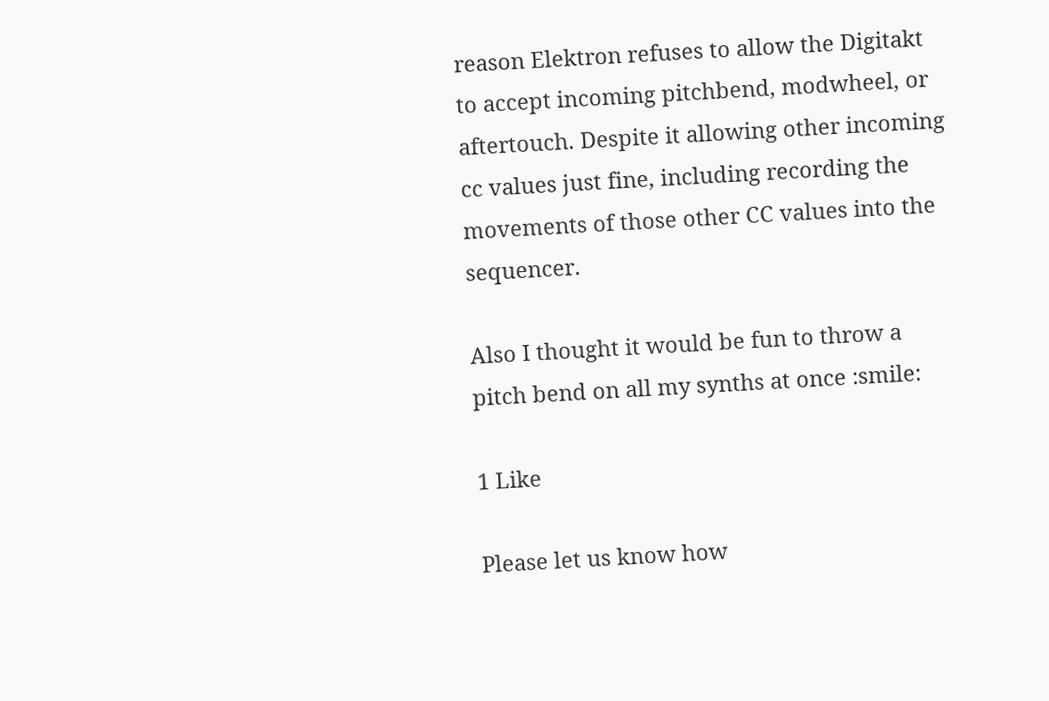reason Elektron refuses to allow the Digitakt to accept incoming pitchbend, modwheel, or aftertouch. Despite it allowing other incoming cc values just fine, including recording the movements of those other CC values into the sequencer.

Also I thought it would be fun to throw a pitch bend on all my synths at once :smile:

1 Like

Please let us know how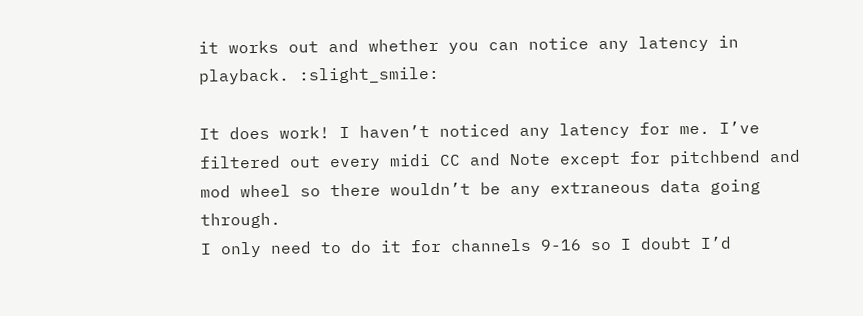it works out and whether you can notice any latency in playback. :slight_smile:

It does work! I haven’t noticed any latency for me. I’ve filtered out every midi CC and Note except for pitchbend and mod wheel so there wouldn’t be any extraneous data going through.
I only need to do it for channels 9-16 so I doubt I’d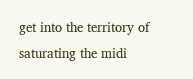get into the territory of saturating the midi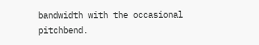bandwidth with the occasional pitchbend.